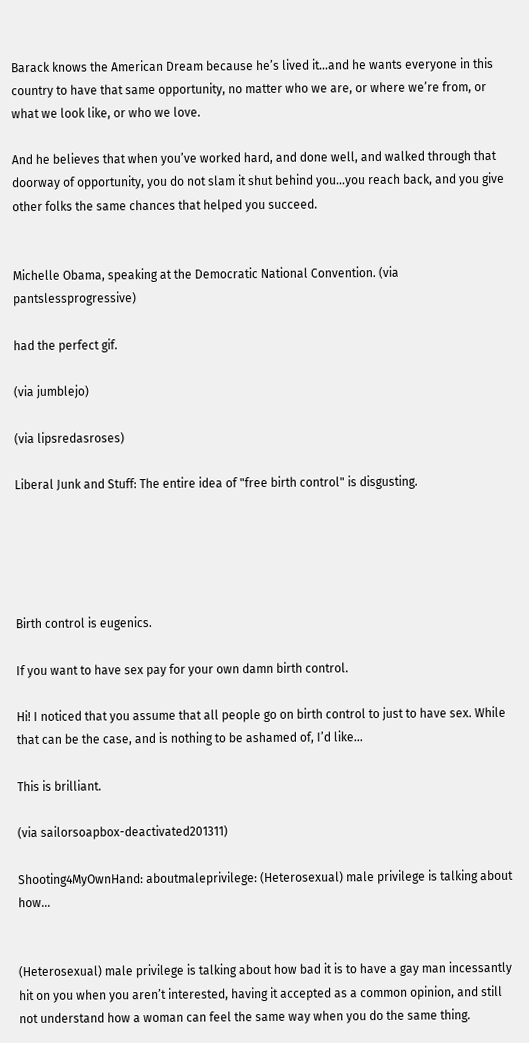Barack knows the American Dream because he’s lived it…and he wants everyone in this country to have that same opportunity, no matter who we are, or where we’re from, or what we look like, or who we love.

And he believes that when you’ve worked hard, and done well, and walked through that doorway of opportunity, you do not slam it shut behind you…you reach back, and you give other folks the same chances that helped you succeed.


Michelle Obama, speaking at the Democratic National Convention. (via pantslessprogressive)

had the perfect gif.

(via jumblejo)

(via lipsredasroses)

Liberal Junk and Stuff: The entire idea of "free birth control" is disgusting.





Birth control is eugenics.

If you want to have sex pay for your own damn birth control.

Hi! I noticed that you assume that all people go on birth control to just to have sex. While that can be the case, and is nothing to be ashamed of, I’d like…

This is brilliant.

(via sailorsoapbox-deactivated201311)

Shooting4MyOwnHand: aboutmaleprivilege: (Heterosexual) male privilege is talking about how...


(Heterosexual) male privilege is talking about how bad it is to have a gay man incessantly hit on you when you aren’t interested, having it accepted as a common opinion, and still not understand how a woman can feel the same way when you do the same thing.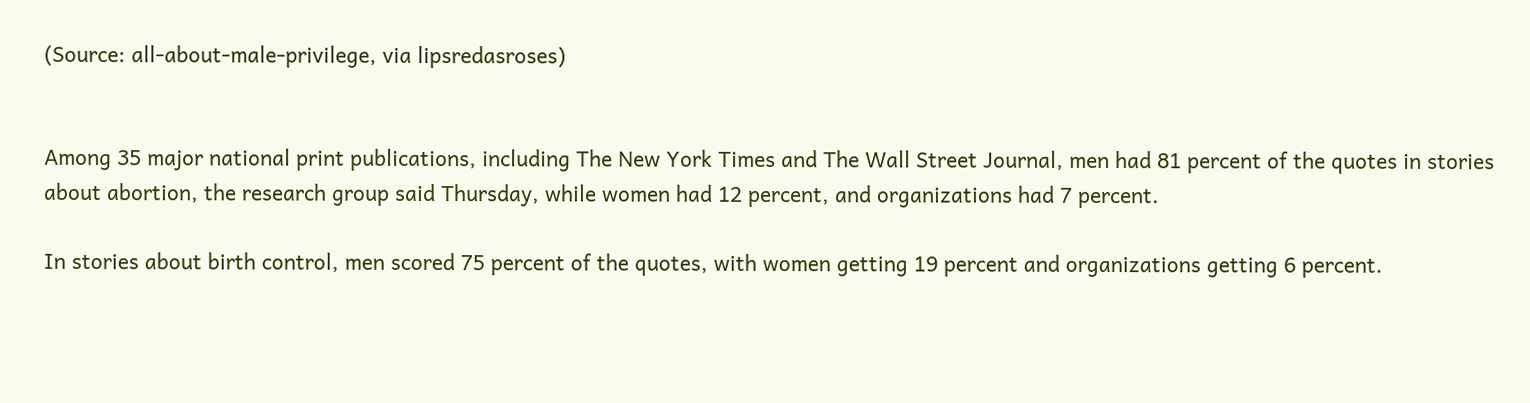(Source: all-about-male-privilege, via lipsredasroses)


Among 35 major national print publications, including The New York Times and The Wall Street Journal, men had 81 percent of the quotes in stories about abortion, the research group said Thursday, while women had 12 percent, and organizations had 7 percent.

In stories about birth control, men scored 75 percent of the quotes, with women getting 19 percent and organizations getting 6 percent.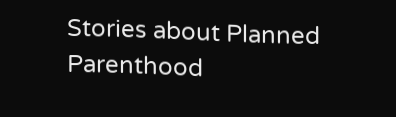Stories about Planned Parenthood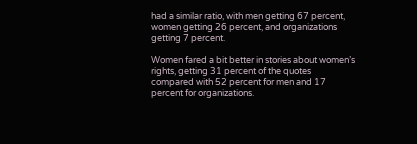had a similar ratio, with men getting 67 percent, women getting 26 percent, and organizations getting 7 percent.

Women fared a bit better in stories about women’s rights, getting 31 percent of the quotes compared with 52 percent for men and 17 percent for organizations.